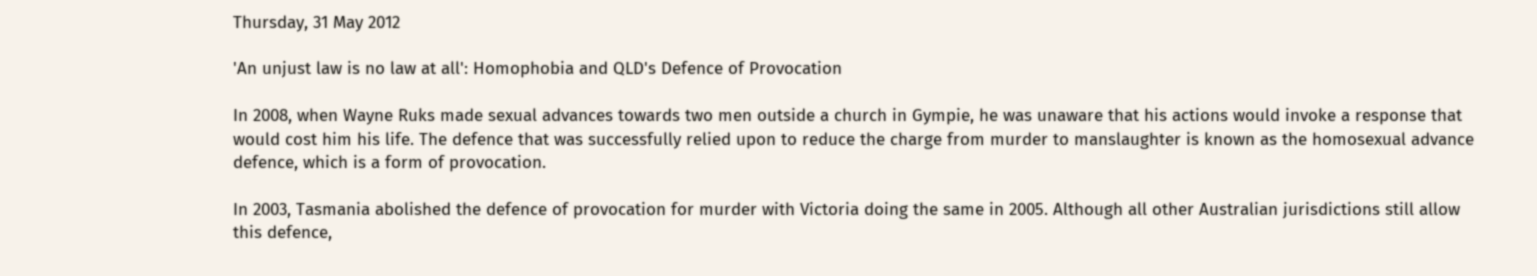Thursday, 31 May 2012

'An unjust law is no law at all': Homophobia and QLD's Defence of Provocation

In 2008, when Wayne Ruks made sexual advances towards two men outside a church in Gympie, he was unaware that his actions would invoke a response that would cost him his life. The defence that was successfully relied upon to reduce the charge from murder to manslaughter is known as the homosexual advance defence, which is a form of provocation.

In 2003, Tasmania abolished the defence of provocation for murder with Victoria doing the same in 2005. Although all other Australian jurisdictions still allow this defence,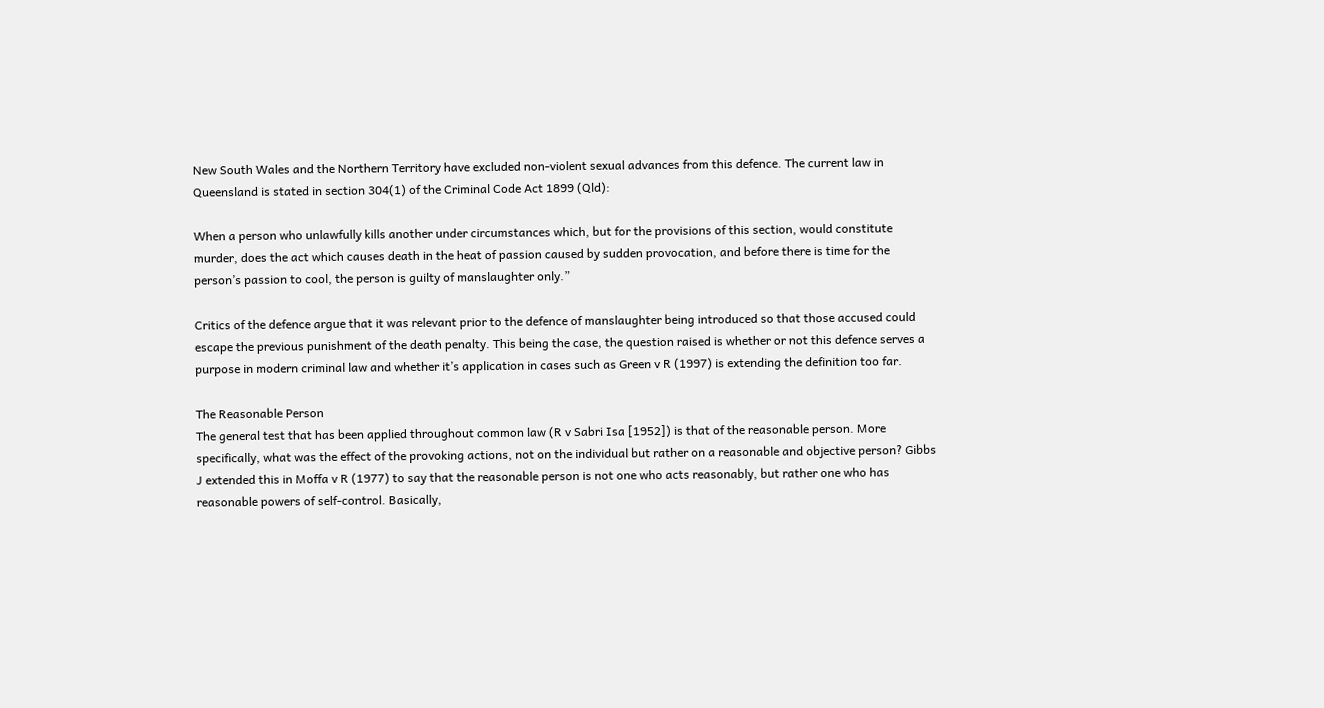New South Wales and the Northern Territory have excluded non-violent sexual advances from this defence. The current law in Queensland is stated in section 304(1) of the Criminal Code Act 1899 (Qld):

When a person who unlawfully kills another under circumstances which, but for the provisions of this section, would constitute murder, does the act which causes death in the heat of passion caused by sudden provocation, and before there is time for the person’s passion to cool, the person is guilty of manslaughter only.”

Critics of the defence argue that it was relevant prior to the defence of manslaughter being introduced so that those accused could escape the previous punishment of the death penalty. This being the case, the question raised is whether or not this defence serves a purpose in modern criminal law and whether it’s application in cases such as Green v R (1997) is extending the definition too far.

The Reasonable Person
The general test that has been applied throughout common law (R v Sabri Isa [1952]) is that of the reasonable person. More specifically, what was the effect of the provoking actions, not on the individual but rather on a reasonable and objective person? Gibbs J extended this in Moffa v R (1977) to say that the reasonable person is not one who acts reasonably, but rather one who has reasonable powers of self-control. Basically,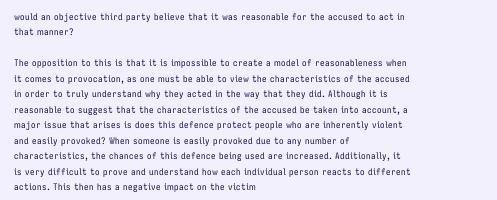would an objective third party believe that it was reasonable for the accused to act in that manner?

The opposition to this is that it is impossible to create a model of reasonableness when it comes to provocation, as one must be able to view the characteristics of the accused in order to truly understand why they acted in the way that they did. Although it is reasonable to suggest that the characteristics of the accused be taken into account, a major issue that arises is does this defence protect people who are inherently violent and easily provoked? When someone is easily provoked due to any number of characteristics, the chances of this defence being used are increased. Additionally, it is very difficult to prove and understand how each individual person reacts to different actions. This then has a negative impact on the victim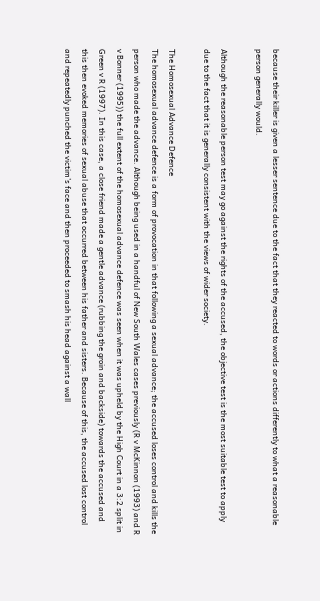because their killer is given a lesser sentence due to the fact that they reacted to words or actions differently to what a reasonable person generally would.

Although the reasonable person test may go against the rights of the accused, the objective test is the most suitable test to apply due to the fact that it is generally consistent with the views of wider society.

The Homosexual Advance Defence
The homosexual advance defence is a form of provocation in that following a sexual advance; the accused loses control and kills the person who made the advance. Although being used in a handful of New South Wales cases previously (R v McKinnon (1993) and R v Bonner (1995)) the full extent of the homosexual advance defence was seen when it was upheld by the High Court in a 3:2 split in Green v R (1997). In this case, a close friend made a gentle advance (rubbing the groin and backside) towards the accused and this then evoked memories of sexual abuse that occurred between his father and sisters. Because of this, the accused lost control and repeatedly punched the victim’s face and then proceeded to smash his head against a wall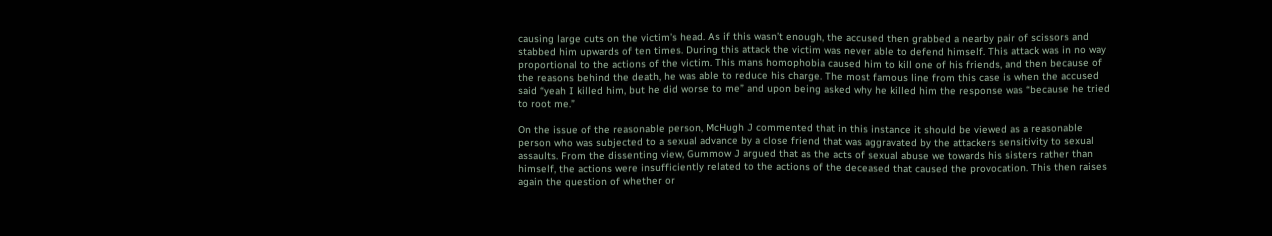causing large cuts on the victim’s head. As if this wasn’t enough, the accused then grabbed a nearby pair of scissors and stabbed him upwards of ten times. During this attack the victim was never able to defend himself. This attack was in no way proportional to the actions of the victim. This mans homophobia caused him to kill one of his friends, and then because of the reasons behind the death, he was able to reduce his charge. The most famous line from this case is when the accused said “yeah I killed him, but he did worse to me” and upon being asked why he killed him the response was “because he tried to root me.”

On the issue of the reasonable person, McHugh J commented that in this instance it should be viewed as a reasonable person who was subjected to a sexual advance by a close friend that was aggravated by the attackers sensitivity to sexual assaults. From the dissenting view, Gummow J argued that as the acts of sexual abuse we towards his sisters rather than himself, the actions were insufficiently related to the actions of the deceased that caused the provocation. This then raises again the question of whether or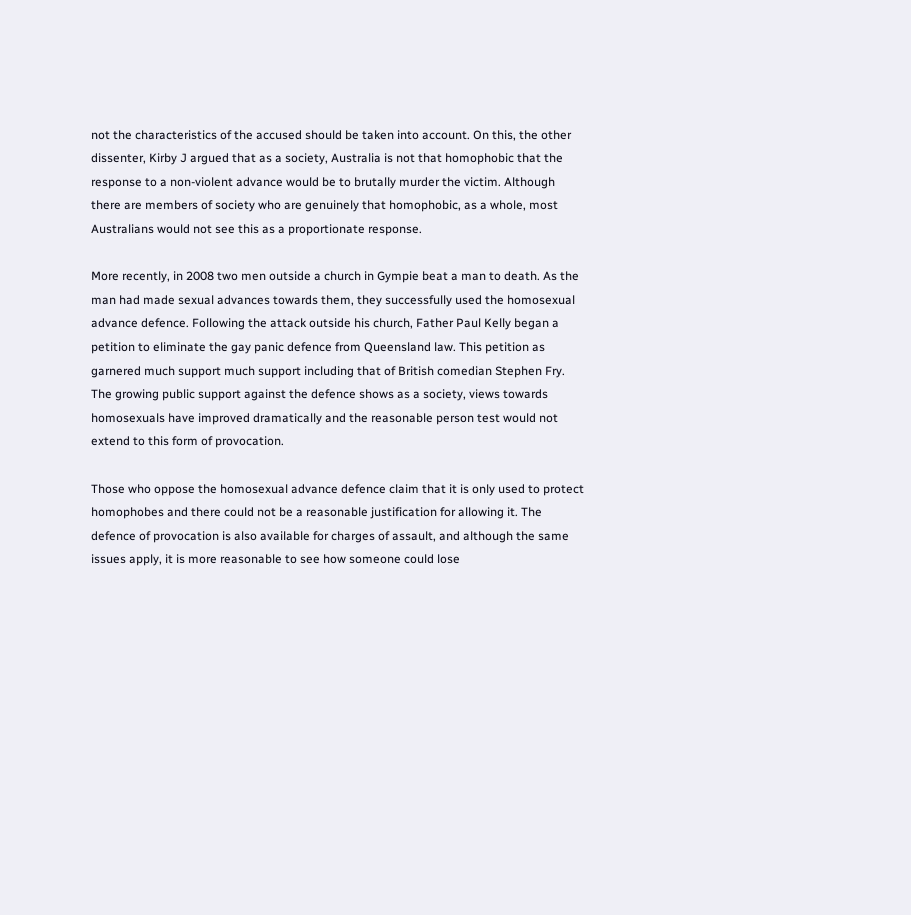not the characteristics of the accused should be taken into account. On this, the other dissenter, Kirby J argued that as a society, Australia is not that homophobic that the response to a non-violent advance would be to brutally murder the victim. Although there are members of society who are genuinely that homophobic, as a whole, most Australians would not see this as a proportionate response.

More recently, in 2008 two men outside a church in Gympie beat a man to death. As the man had made sexual advances towards them, they successfully used the homosexual advance defence. Following the attack outside his church, Father Paul Kelly began a petition to eliminate the gay panic defence from Queensland law. This petition as garnered much support much support including that of British comedian Stephen Fry. The growing public support against the defence shows as a society, views towards homosexuals have improved dramatically and the reasonable person test would not extend to this form of provocation.

Those who oppose the homosexual advance defence claim that it is only used to protect homophobes and there could not be a reasonable justification for allowing it. The defence of provocation is also available for charges of assault, and although the same issues apply, it is more reasonable to see how someone could lose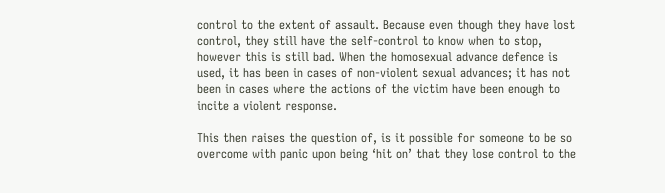control to the extent of assault. Because even though they have lost control, they still have the self-control to know when to stop, however this is still bad. When the homosexual advance defence is used, it has been in cases of non-violent sexual advances; it has not been in cases where the actions of the victim have been enough to incite a violent response.

This then raises the question of, is it possible for someone to be so overcome with panic upon being ‘hit on’ that they lose control to the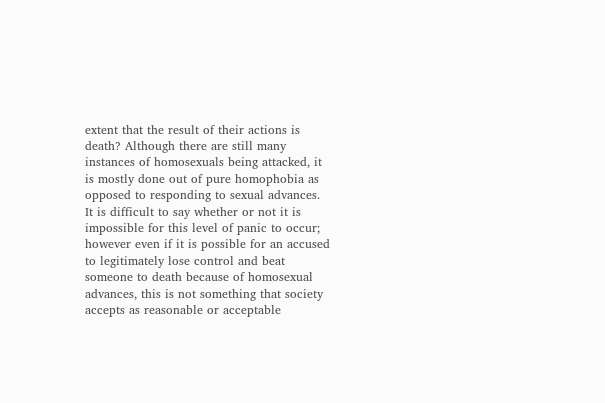extent that the result of their actions is death? Although there are still many instances of homosexuals being attacked, it is mostly done out of pure homophobia as opposed to responding to sexual advances. It is difficult to say whether or not it is impossible for this level of panic to occur; however even if it is possible for an accused to legitimately lose control and beat someone to death because of homosexual advances, this is not something that society accepts as reasonable or acceptable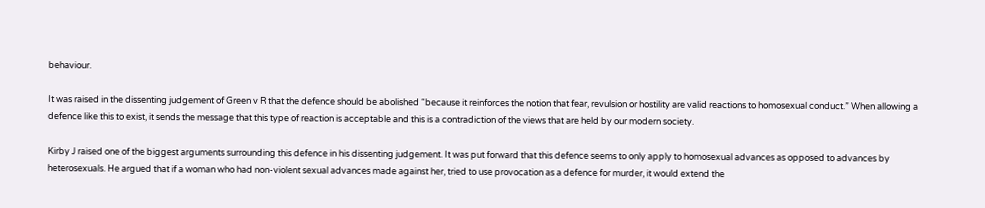behaviour.

It was raised in the dissenting judgement of Green v R that the defence should be abolished “because it reinforces the notion that fear, revulsion or hostility are valid reactions to homosexual conduct.” When allowing a defence like this to exist, it sends the message that this type of reaction is acceptable and this is a contradiction of the views that are held by our modern society.

Kirby J raised one of the biggest arguments surrounding this defence in his dissenting judgement. It was put forward that this defence seems to only apply to homosexual advances as opposed to advances by heterosexuals. He argued that if a woman who had non-violent sexual advances made against her, tried to use provocation as a defence for murder, it would extend the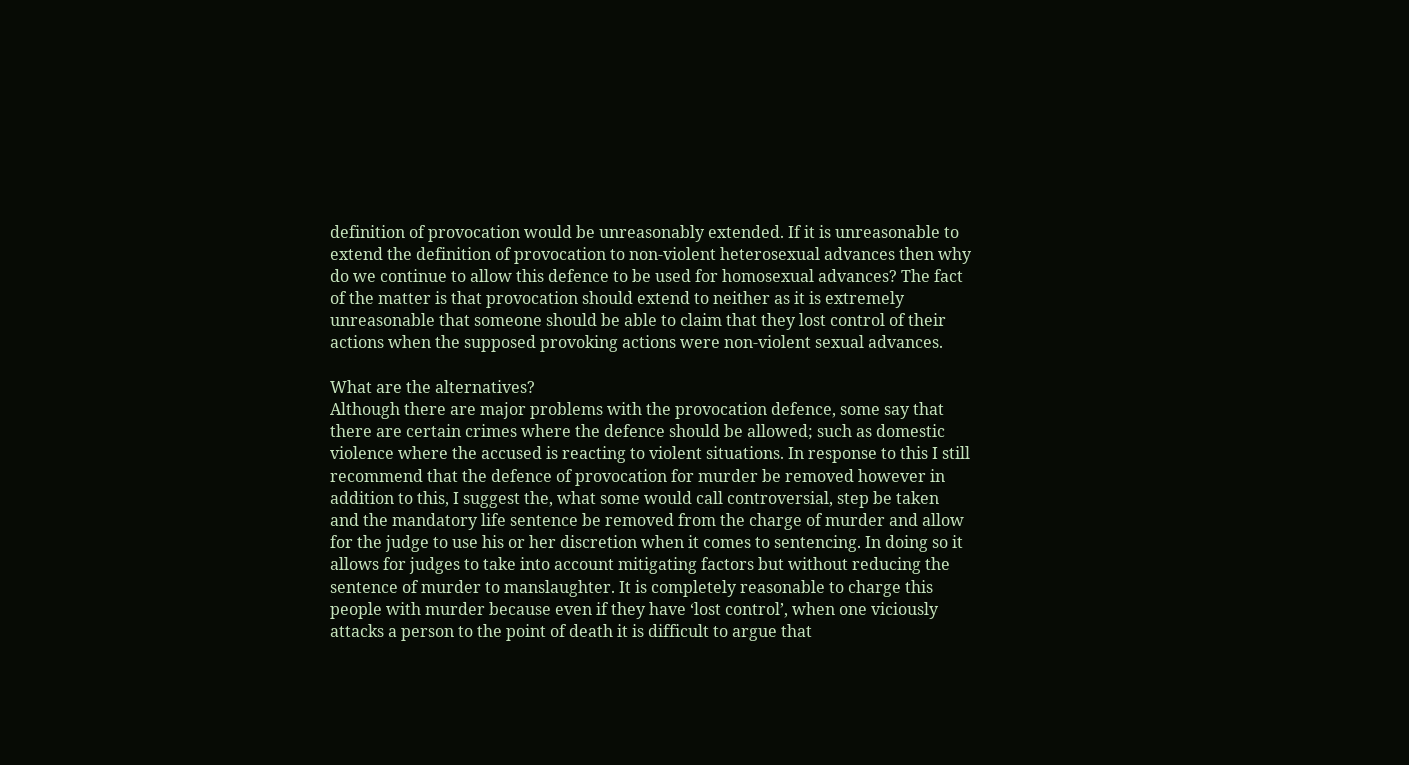definition of provocation would be unreasonably extended. If it is unreasonable to extend the definition of provocation to non-violent heterosexual advances then why do we continue to allow this defence to be used for homosexual advances? The fact of the matter is that provocation should extend to neither as it is extremely unreasonable that someone should be able to claim that they lost control of their actions when the supposed provoking actions were non-violent sexual advances.

What are the alternatives?
Although there are major problems with the provocation defence, some say that there are certain crimes where the defence should be allowed; such as domestic violence where the accused is reacting to violent situations. In response to this I still recommend that the defence of provocation for murder be removed however in addition to this, I suggest the, what some would call controversial, step be taken and the mandatory life sentence be removed from the charge of murder and allow for the judge to use his or her discretion when it comes to sentencing. In doing so it allows for judges to take into account mitigating factors but without reducing the sentence of murder to manslaughter. It is completely reasonable to charge this people with murder because even if they have ‘lost control’, when one viciously attacks a person to the point of death it is difficult to argue that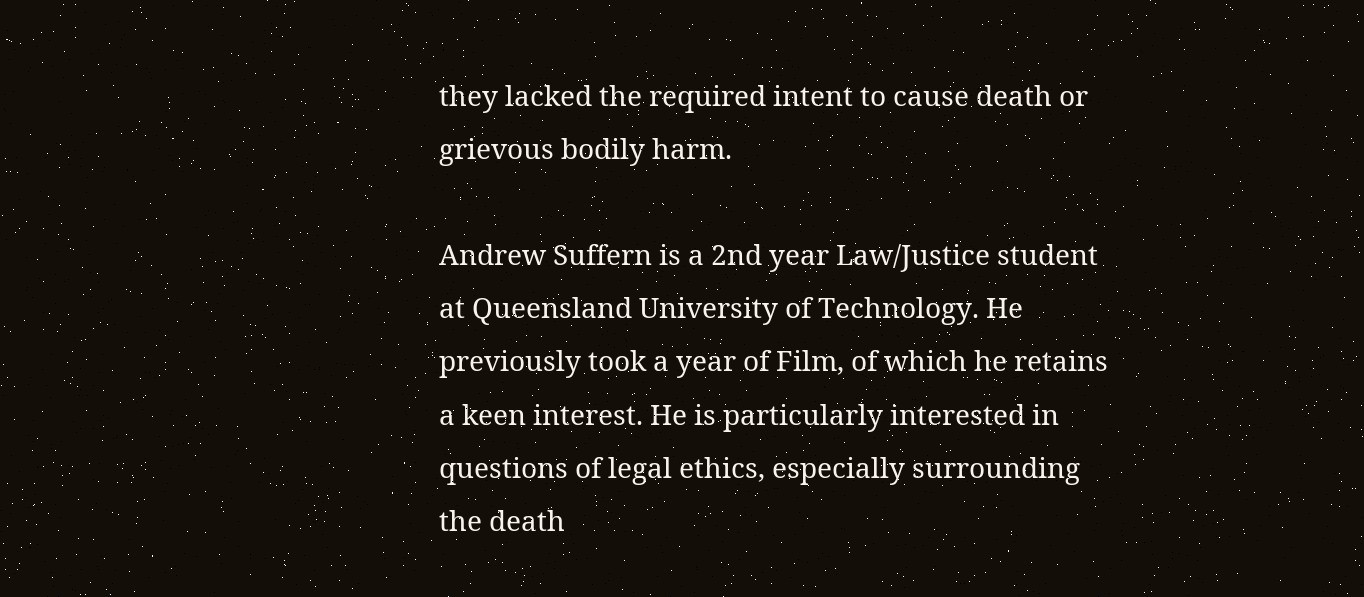they lacked the required intent to cause death or grievous bodily harm.

Andrew Suffern is a 2nd year Law/Justice student at Queensland University of Technology. He previously took a year of Film, of which he retains a keen interest. He is particularly interested in questions of legal ethics, especially surrounding the death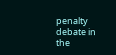penalty debate in the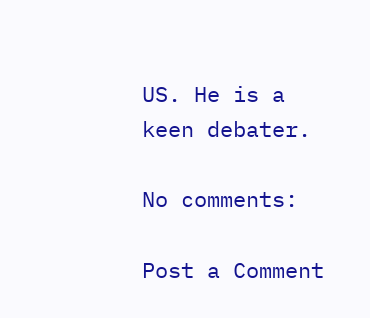US. He is a keen debater.

No comments:

Post a Comment